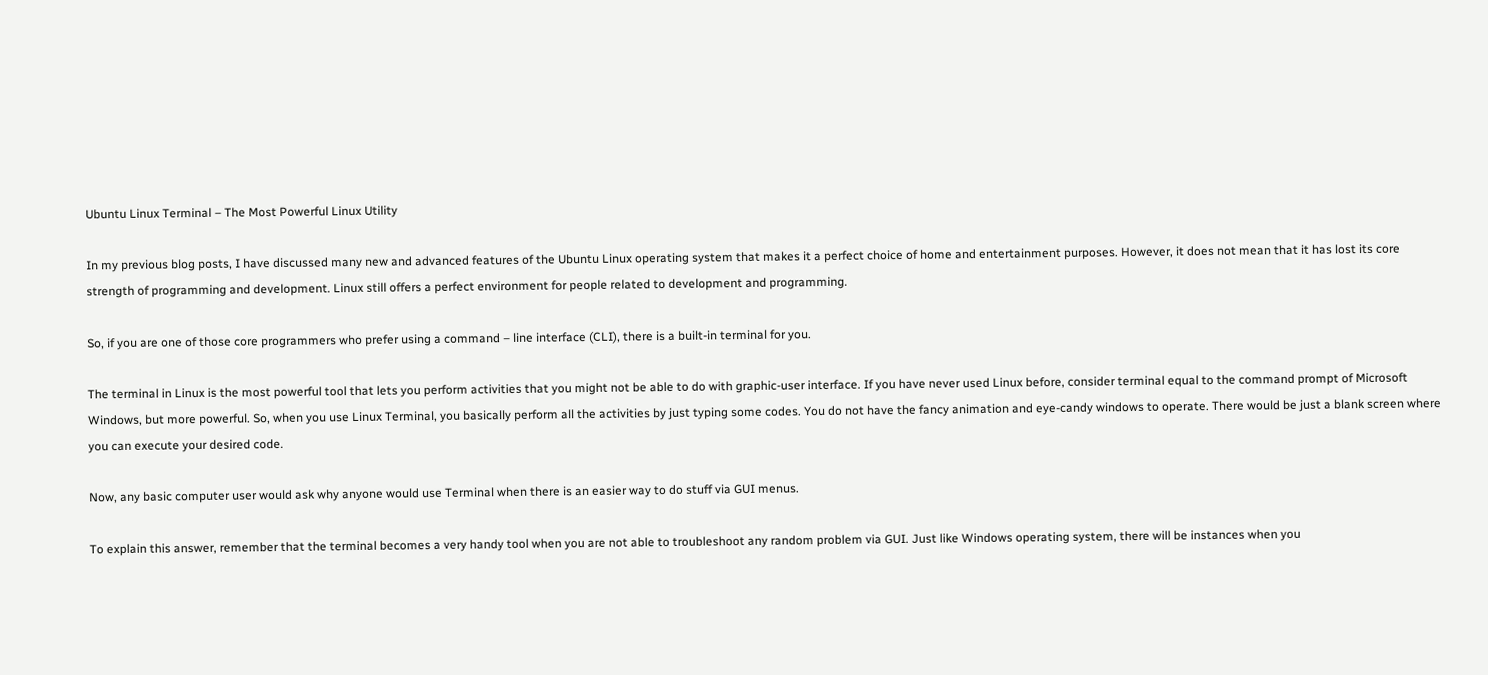Ubuntu Linux Terminal – The Most Powerful Linux Utility

In my previous blog posts, I have discussed many new and advanced features of the Ubuntu Linux operating system that makes it a perfect choice of home and entertainment purposes. However, it does not mean that it has lost its core strength of programming and development. Linux still offers a perfect environment for people related to development and programming.

So, if you are one of those core programmers who prefer using a command – line interface (CLI), there is a built-in terminal for you.

The terminal in Linux is the most powerful tool that lets you perform activities that you might not be able to do with graphic-user interface. If you have never used Linux before, consider terminal equal to the command prompt of Microsoft Windows, but more powerful. So, when you use Linux Terminal, you basically perform all the activities by just typing some codes. You do not have the fancy animation and eye-candy windows to operate. There would be just a blank screen where you can execute your desired code.

Now, any basic computer user would ask why anyone would use Terminal when there is an easier way to do stuff via GUI menus.

To explain this answer, remember that the terminal becomes a very handy tool when you are not able to troubleshoot any random problem via GUI. Just like Windows operating system, there will be instances when you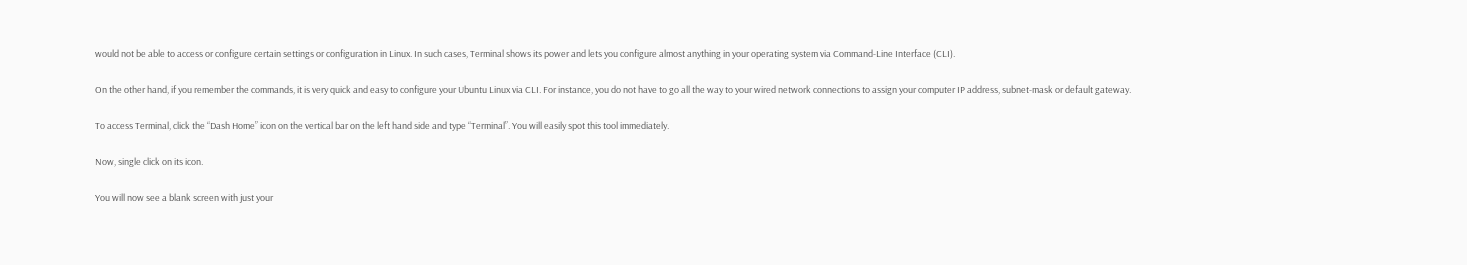would not be able to access or configure certain settings or configuration in Linux. In such cases, Terminal shows its power and lets you configure almost anything in your operating system via Command-Line Interface (CLI).

On the other hand, if you remember the commands, it is very quick and easy to configure your Ubuntu Linux via CLI. For instance, you do not have to go all the way to your wired network connections to assign your computer IP address, subnet-mask or default gateway.

To access Terminal, click the “Dash Home” icon on the vertical bar on the left hand side and type “Terminal”. You will easily spot this tool immediately.

Now, single click on its icon.

You will now see a blank screen with just your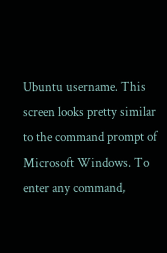Ubuntu username. This screen looks pretty similar to the command prompt of Microsoft Windows. To enter any command,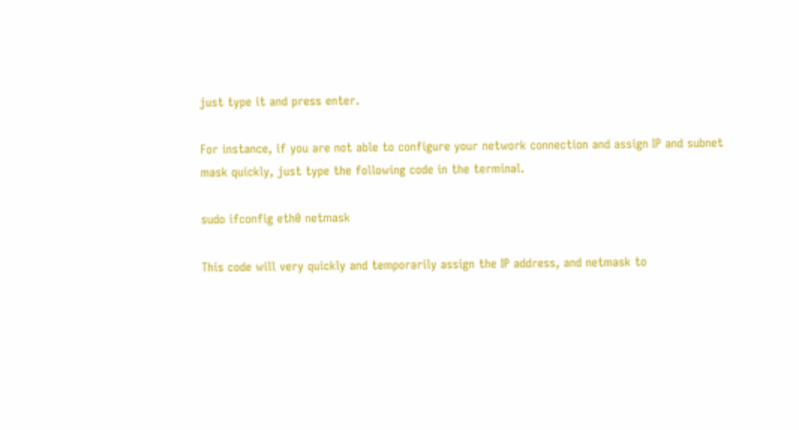just type it and press enter.

For instance, if you are not able to configure your network connection and assign IP and subnet mask quickly, just type the following code in the terminal.

sudo ifconfig eth0 netmask

This code will very quickly and temporarily assign the IP address, and netmask to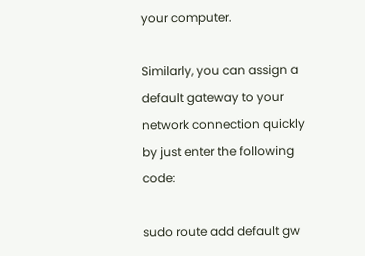your computer.

Similarly, you can assign a default gateway to your network connection quickly by just enter the following code:

sudo route add default gw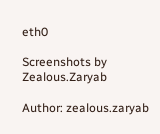eth0

Screenshots by Zealous.Zaryab

Author: zealous.zaryab